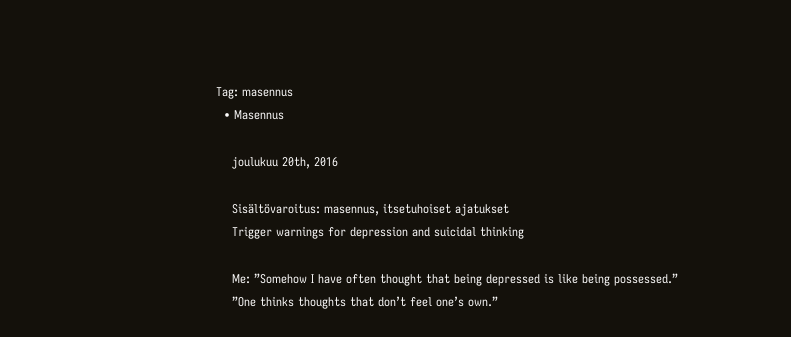Tag: masennus
  • Masennus

    joulukuu 20th, 2016

    Sisältövaroitus: masennus, itsetuhoiset ajatukset
    Trigger warnings for depression and suicidal thinking

    Me: ”Somehow I have often thought that being depressed is like being possessed.”
    ”One thinks thoughts that don’t feel one’s own.”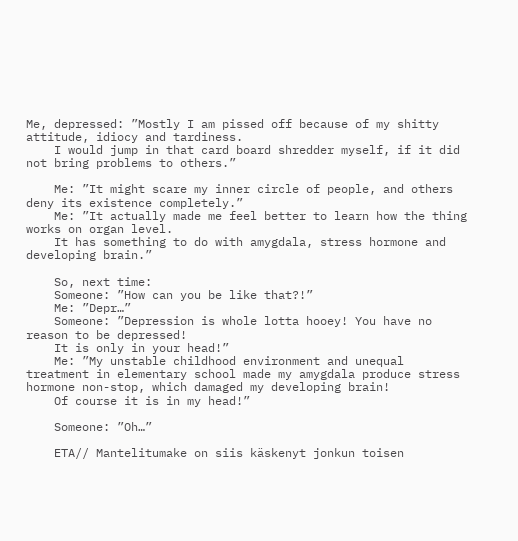Me, depressed: ”Mostly I am pissed off because of my shitty attitude, idiocy and tardiness.
    I would jump in that card board shredder myself, if it did not bring problems to others.”

    Me: ”It might scare my inner circle of people, and others deny its existence completely.”
    Me: ”It actually made me feel better to learn how the thing works on organ level.
    It has something to do with amygdala, stress hormone and developing brain.”

    So, next time:
    Someone: ”How can you be like that?!”
    Me: ”Depr…”
    Someone: ”Depression is whole lotta hooey! You have no reason to be depressed!
    It is only in your head!”
    Me: ”My unstable childhood environment and unequal treatment in elementary school made my amygdala produce stress hormone non-stop, which damaged my developing brain!
    Of course it is in my head!”

    Someone: ”Oh…”

    ETA// Mantelitumake on siis käskenyt jonkun toisen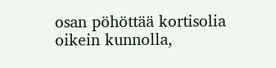osan pöhöttää kortisolia oikein kunnolla,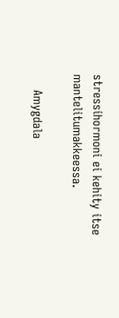stressihormoni ei kehity itse mantelitumakkeessa.

    Amygdala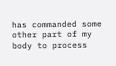has commanded some other part of my body to process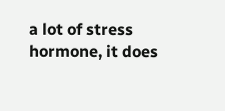a lot of stress hormone, it does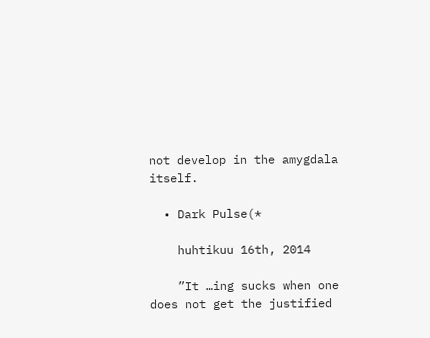not develop in the amygdala itself.

  • Dark Pulse(*

    huhtikuu 16th, 2014

    ”It …ing sucks when one does not get the justified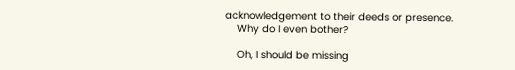acknowledgement to their deeds or presence.
    Why do I even bother?

    Oh, I should be missing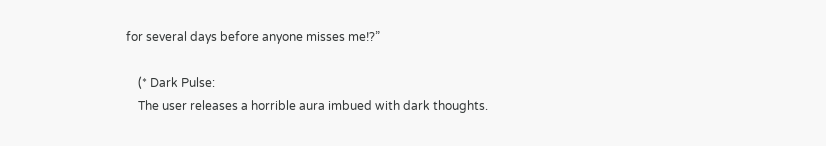for several days before anyone misses me!?”

    (* Dark Pulse:
    The user releases a horrible aura imbued with dark thoughts.